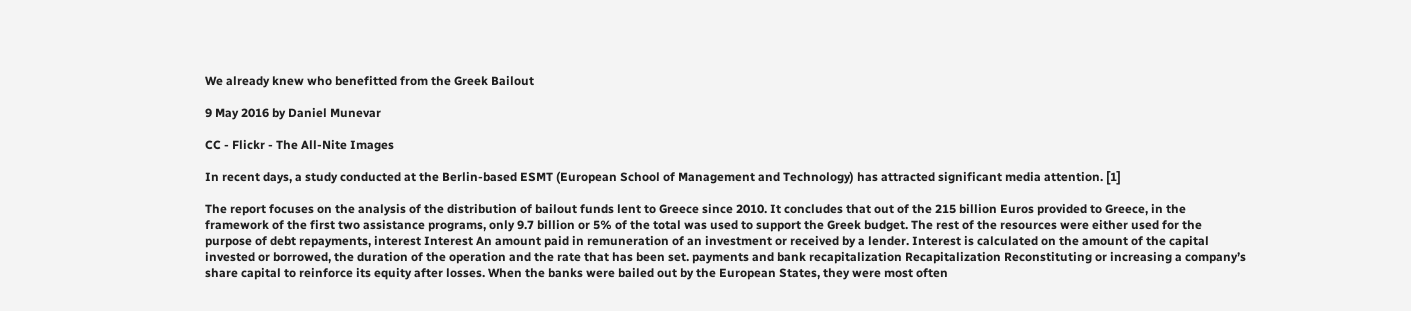We already knew who benefitted from the Greek Bailout

9 May 2016 by Daniel Munevar

CC - Flickr - The All-Nite Images

In recent days, a study conducted at the Berlin-based ESMT (European School of Management and Technology) has attracted significant media attention. [1]

The report focuses on the analysis of the distribution of bailout funds lent to Greece since 2010. It concludes that out of the 215 billion Euros provided to Greece, in the framework of the first two assistance programs, only 9.7 billion or 5% of the total was used to support the Greek budget. The rest of the resources were either used for the purpose of debt repayments, interest Interest An amount paid in remuneration of an investment or received by a lender. Interest is calculated on the amount of the capital invested or borrowed, the duration of the operation and the rate that has been set. payments and bank recapitalization Recapitalization Reconstituting or increasing a company’s share capital to reinforce its equity after losses. When the banks were bailed out by the European States, they were most often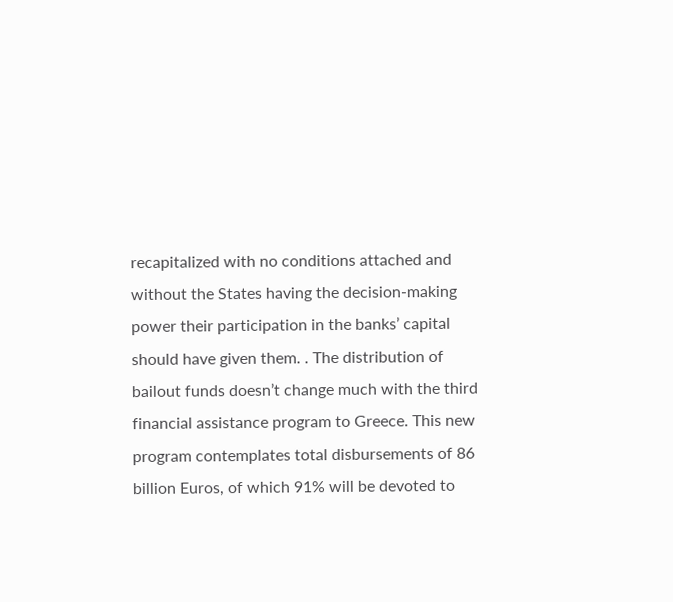recapitalized with no conditions attached and without the States having the decision-making power their participation in the banks’ capital should have given them. . The distribution of bailout funds doesn’t change much with the third financial assistance program to Greece. This new program contemplates total disbursements of 86 billion Euros, of which 91% will be devoted to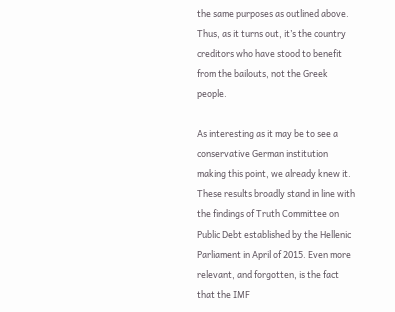the same purposes as outlined above. Thus, as it turns out, it’s the country creditors who have stood to benefit from the bailouts, not the Greek people.

As interesting as it may be to see a conservative German institution making this point, we already knew it. These results broadly stand in line with the findings of Truth Committee on Public Debt established by the Hellenic Parliament in April of 2015. Even more relevant, and forgotten, is the fact that the IMF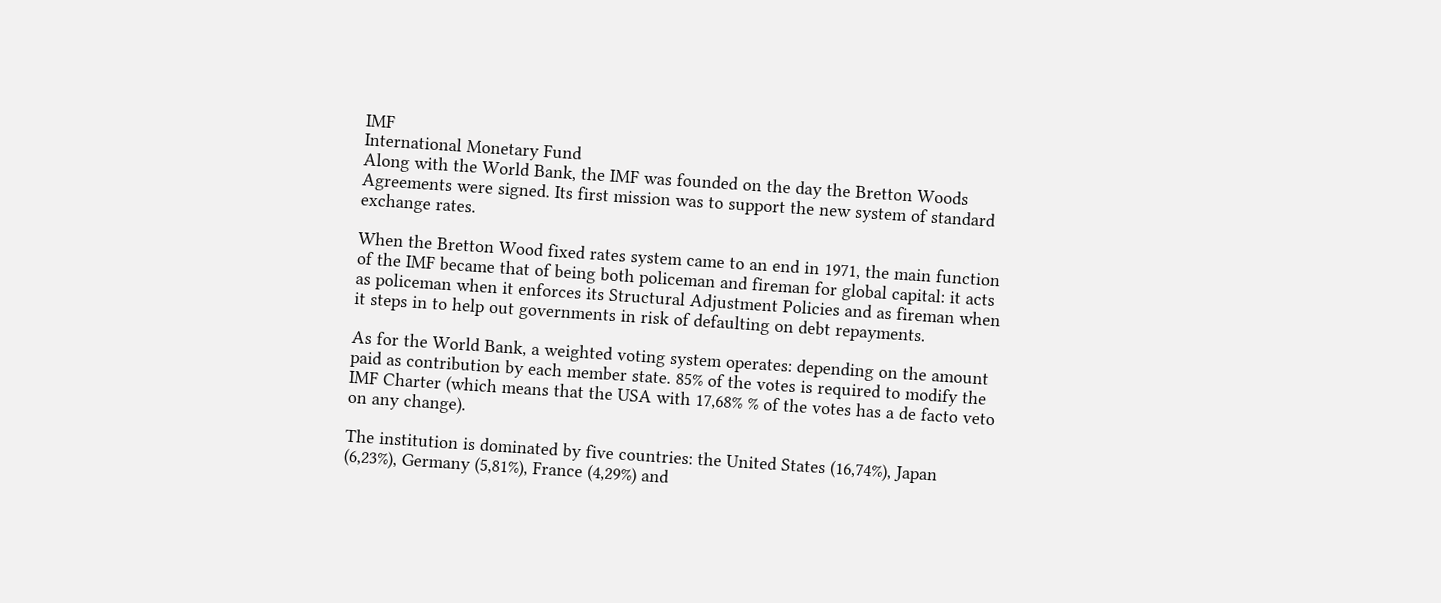IMF
International Monetary Fund
Along with the World Bank, the IMF was founded on the day the Bretton Woods Agreements were signed. Its first mission was to support the new system of standard exchange rates.

When the Bretton Wood fixed rates system came to an end in 1971, the main function of the IMF became that of being both policeman and fireman for global capital: it acts as policeman when it enforces its Structural Adjustment Policies and as fireman when it steps in to help out governments in risk of defaulting on debt repayments.

As for the World Bank, a weighted voting system operates: depending on the amount paid as contribution by each member state. 85% of the votes is required to modify the IMF Charter (which means that the USA with 17,68% % of the votes has a de facto veto on any change).

The institution is dominated by five countries: the United States (16,74%), Japan (6,23%), Germany (5,81%), France (4,29%) and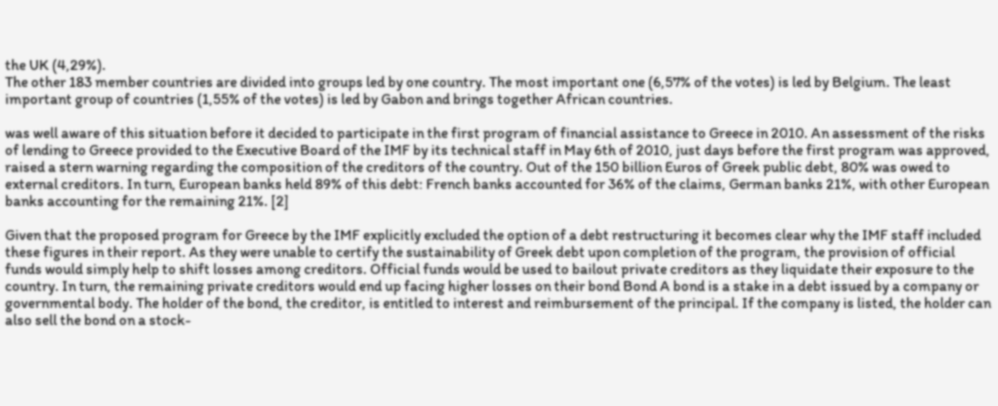the UK (4,29%).
The other 183 member countries are divided into groups led by one country. The most important one (6,57% of the votes) is led by Belgium. The least important group of countries (1,55% of the votes) is led by Gabon and brings together African countries.

was well aware of this situation before it decided to participate in the first program of financial assistance to Greece in 2010. An assessment of the risks of lending to Greece provided to the Executive Board of the IMF by its technical staff in May 6th of 2010, just days before the first program was approved, raised a stern warning regarding the composition of the creditors of the country. Out of the 150 billion Euros of Greek public debt, 80% was owed to external creditors. In turn, European banks held 89% of this debt: French banks accounted for 36% of the claims, German banks 21%, with other European banks accounting for the remaining 21%. [2]

Given that the proposed program for Greece by the IMF explicitly excluded the option of a debt restructuring it becomes clear why the IMF staff included these figures in their report. As they were unable to certify the sustainability of Greek debt upon completion of the program, the provision of official funds would simply help to shift losses among creditors. Official funds would be used to bailout private creditors as they liquidate their exposure to the country. In turn, the remaining private creditors would end up facing higher losses on their bond Bond A bond is a stake in a debt issued by a company or governmental body. The holder of the bond, the creditor, is entitled to interest and reimbursement of the principal. If the company is listed, the holder can also sell the bond on a stock-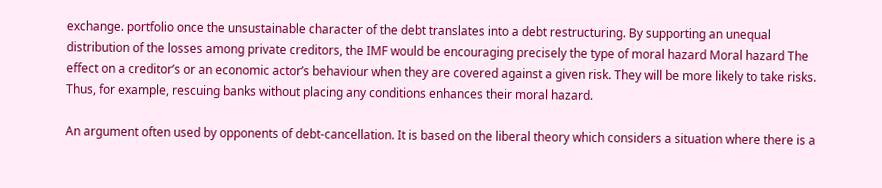exchange. portfolio once the unsustainable character of the debt translates into a debt restructuring. By supporting an unequal distribution of the losses among private creditors, the IMF would be encouraging precisely the type of moral hazard Moral hazard The effect on a creditor’s or an economic actor’s behaviour when they are covered against a given risk. They will be more likely to take risks. Thus, for example, rescuing banks without placing any conditions enhances their moral hazard.

An argument often used by opponents of debt-cancellation. It is based on the liberal theory which considers a situation where there is a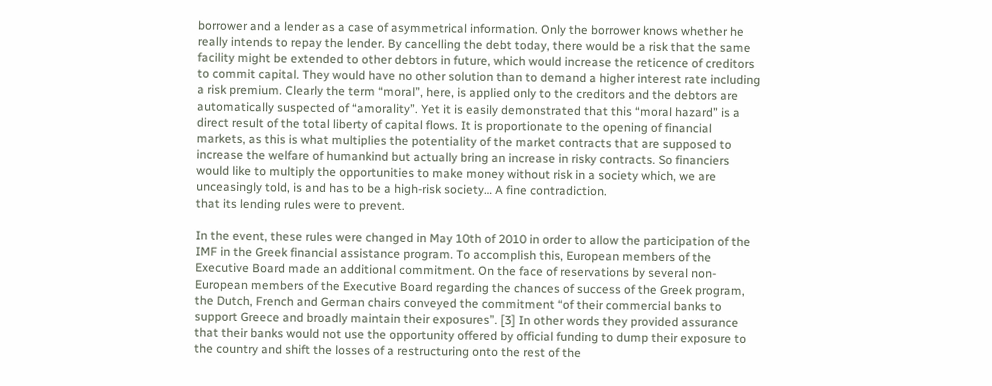borrower and a lender as a case of asymmetrical information. Only the borrower knows whether he really intends to repay the lender. By cancelling the debt today, there would be a risk that the same facility might be extended to other debtors in future, which would increase the reticence of creditors to commit capital. They would have no other solution than to demand a higher interest rate including a risk premium. Clearly the term “moral”, here, is applied only to the creditors and the debtors are automatically suspected of “amorality”. Yet it is easily demonstrated that this “moral hazard” is a direct result of the total liberty of capital flows. It is proportionate to the opening of financial markets, as this is what multiplies the potentiality of the market contracts that are supposed to increase the welfare of humankind but actually bring an increase in risky contracts. So financiers would like to multiply the opportunities to make money without risk in a society which, we are unceasingly told, is and has to be a high-risk society… A fine contradiction.
that its lending rules were to prevent.

In the event, these rules were changed in May 10th of 2010 in order to allow the participation of the IMF in the Greek financial assistance program. To accomplish this, European members of the Executive Board made an additional commitment. On the face of reservations by several non-European members of the Executive Board regarding the chances of success of the Greek program, the Dutch, French and German chairs conveyed the commitment “of their commercial banks to support Greece and broadly maintain their exposures”. [3] In other words they provided assurance that their banks would not use the opportunity offered by official funding to dump their exposure to the country and shift the losses of a restructuring onto the rest of the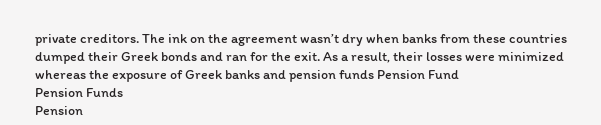private creditors. The ink on the agreement wasn’t dry when banks from these countries dumped their Greek bonds and ran for the exit. As a result, their losses were minimized whereas the exposure of Greek banks and pension funds Pension Fund
Pension Funds
Pension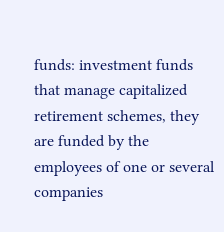funds: investment funds that manage capitalized retirement schemes, they are funded by the employees of one or several companies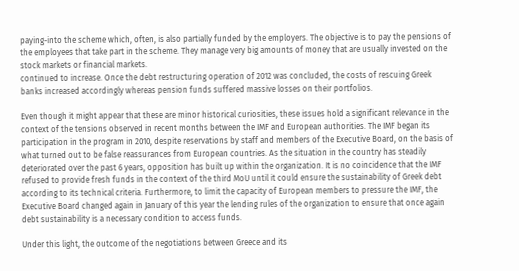paying-into the scheme which, often, is also partially funded by the employers. The objective is to pay the pensions of the employees that take part in the scheme. They manage very big amounts of money that are usually invested on the stock markets or financial markets.
continued to increase. Once the debt restructuring operation of 2012 was concluded, the costs of rescuing Greek banks increased accordingly whereas pension funds suffered massive losses on their portfolios.

Even though it might appear that these are minor historical curiosities, these issues hold a significant relevance in the context of the tensions observed in recent months between the IMF and European authorities. The IMF began its participation in the program in 2010, despite reservations by staff and members of the Executive Board, on the basis of what turned out to be false reassurances from European countries. As the situation in the country has steadily deteriorated over the past 6 years, opposition has built up within the organization. It is no coincidence that the IMF refused to provide fresh funds in the context of the third MoU until it could ensure the sustainability of Greek debt according to its technical criteria. Furthermore, to limit the capacity of European members to pressure the IMF, the Executive Board changed again in January of this year the lending rules of the organization to ensure that once again debt sustainability is a necessary condition to access funds.

Under this light, the outcome of the negotiations between Greece and its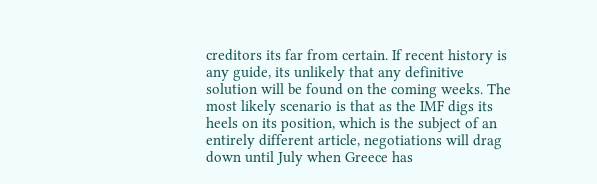creditors its far from certain. If recent history is any guide, its unlikely that any definitive solution will be found on the coming weeks. The most likely scenario is that as the IMF digs its heels on its position, which is the subject of an entirely different article, negotiations will drag down until July when Greece has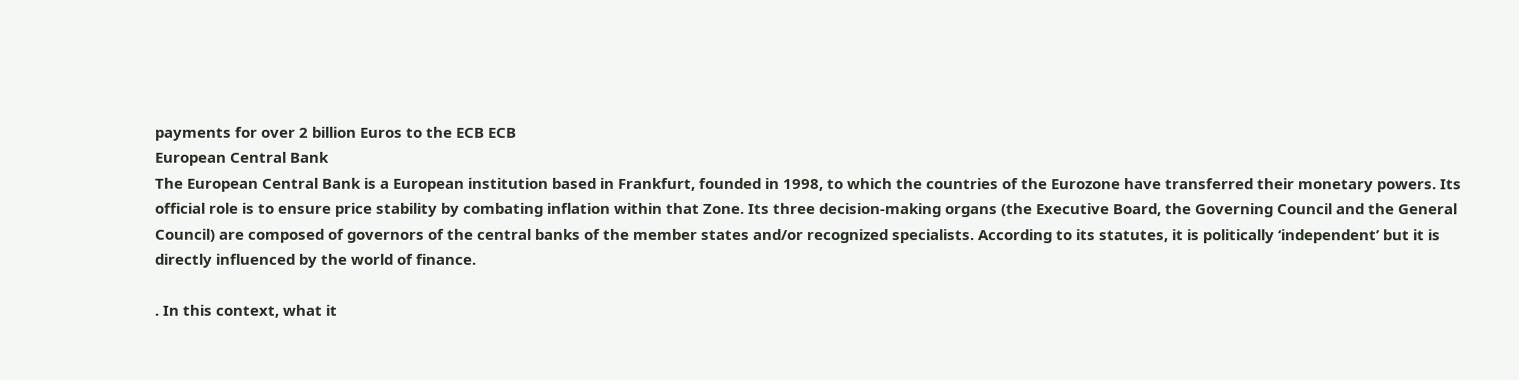payments for over 2 billion Euros to the ECB ECB
European Central Bank
The European Central Bank is a European institution based in Frankfurt, founded in 1998, to which the countries of the Eurozone have transferred their monetary powers. Its official role is to ensure price stability by combating inflation within that Zone. Its three decision-making organs (the Executive Board, the Governing Council and the General Council) are composed of governors of the central banks of the member states and/or recognized specialists. According to its statutes, it is politically ‘independent’ but it is directly influenced by the world of finance.

. In this context, what it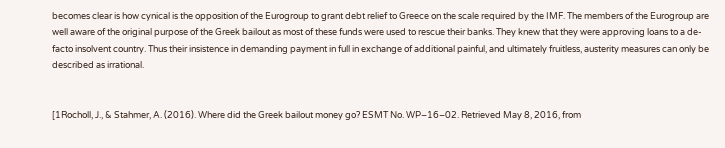becomes clear is how cynical is the opposition of the Eurogroup to grant debt relief to Greece on the scale required by the IMF. The members of the Eurogroup are well aware of the original purpose of the Greek bailout as most of these funds were used to rescue their banks. They knew that they were approving loans to a de-facto insolvent country. Thus their insistence in demanding payment in full in exchange of additional painful, and ultimately fruitless, austerity measures can only be described as irrational.


[1Rocholl, J., & Stahmer, A. (2016). Where did the Greek bailout money go? ESMT No. WP–16–02. Retrieved May 8, 2016, from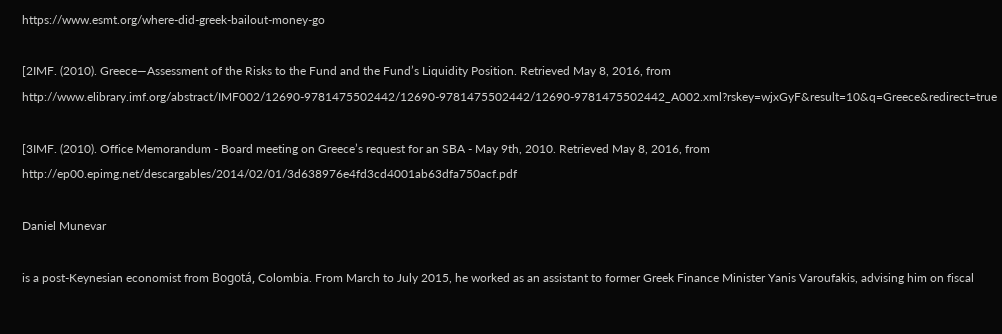https://www.esmt.org/where-did-greek-bailout-money-go

[2IMF. (2010). Greece—Assessment of the Risks to the Fund and the Fund’s Liquidity Position. Retrieved May 8, 2016, from http://www.elibrary.imf.org/abstract/IMF002/12690-9781475502442/12690-9781475502442/12690-9781475502442_A002.xml?rskey=wjxGyF&result=10&q=Greece&redirect=true

[3IMF. (2010). Office Memorandum - Board meeting on Greece’s request for an SBA - May 9th, 2010. Retrieved May 8, 2016, from http://ep00.epimg.net/descargables/2014/02/01/3d638976e4fd3cd4001ab63dfa750acf.pdf

Daniel Munevar

is a post-Keynesian economist from Bogotá, Colombia. From March to July 2015, he worked as an assistant to former Greek Finance Minister Yanis Varoufakis, advising him on fiscal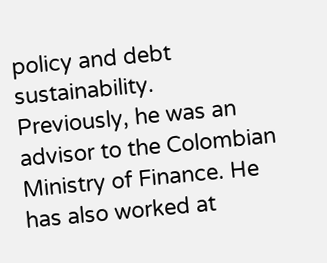policy and debt sustainability.
Previously, he was an advisor to the Colombian Ministry of Finance. He has also worked at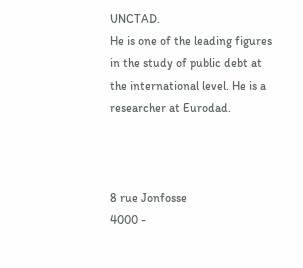UNCTAD.
He is one of the leading figures in the study of public debt at the international level. He is a researcher at Eurodad.



8 rue Jonfosse
4000 -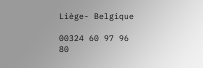Liège- Belgique

00324 60 97 96 80